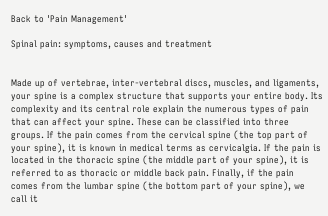Back to 'Pain Management'

Spinal pain: symptoms, causes and treatment


Made up of vertebrae, inter-vertebral discs, muscles, and ligaments, your spine is a complex structure that supports your entire body. Its complexity and its central role explain the numerous types of pain that can affect your spine. These can be classified into three groups. If the pain comes from the cervical spine (the top part of your spine), it is known in medical terms as cervicalgia. If the pain is located in the thoracic spine (the middle part of your spine), it is referred to as thoracic or middle back pain. Finally, if the pain comes from the lumbar spine (the bottom part of your spine), we call it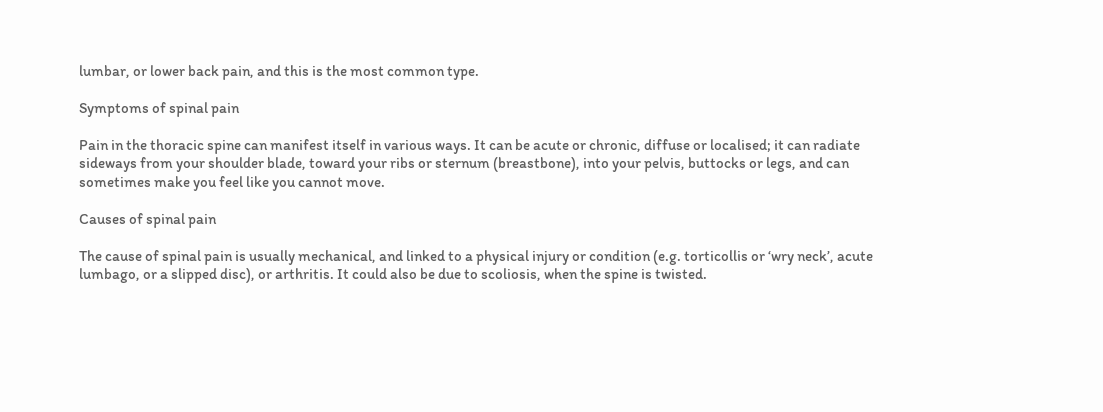lumbar, or lower back pain, and this is the most common type.

Symptoms of spinal pain

Pain in the thoracic spine can manifest itself in various ways. It can be acute or chronic, diffuse or localised; it can radiate sideways from your shoulder blade, toward your ribs or sternum (breastbone), into your pelvis, buttocks or legs, and can sometimes make you feel like you cannot move.

Causes of spinal pain

The cause of spinal pain is usually mechanical, and linked to a physical injury or condition (e.g. torticollis or ‘wry neck’, acute lumbago, or a slipped disc), or arthritis. It could also be due to scoliosis, when the spine is twisted.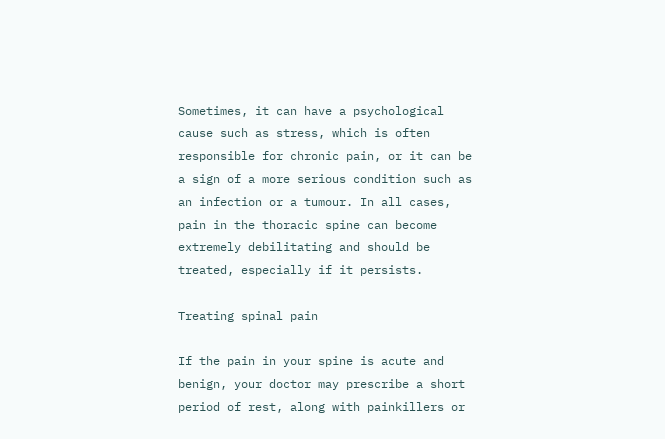Sometimes, it can have a psychological cause such as stress, which is often responsible for chronic pain, or it can be a sign of a more serious condition such as an infection or a tumour. In all cases, pain in the thoracic spine can become extremely debilitating and should be treated, especially if it persists.

Treating spinal pain

If the pain in your spine is acute and benign, your doctor may prescribe a short period of rest, along with painkillers or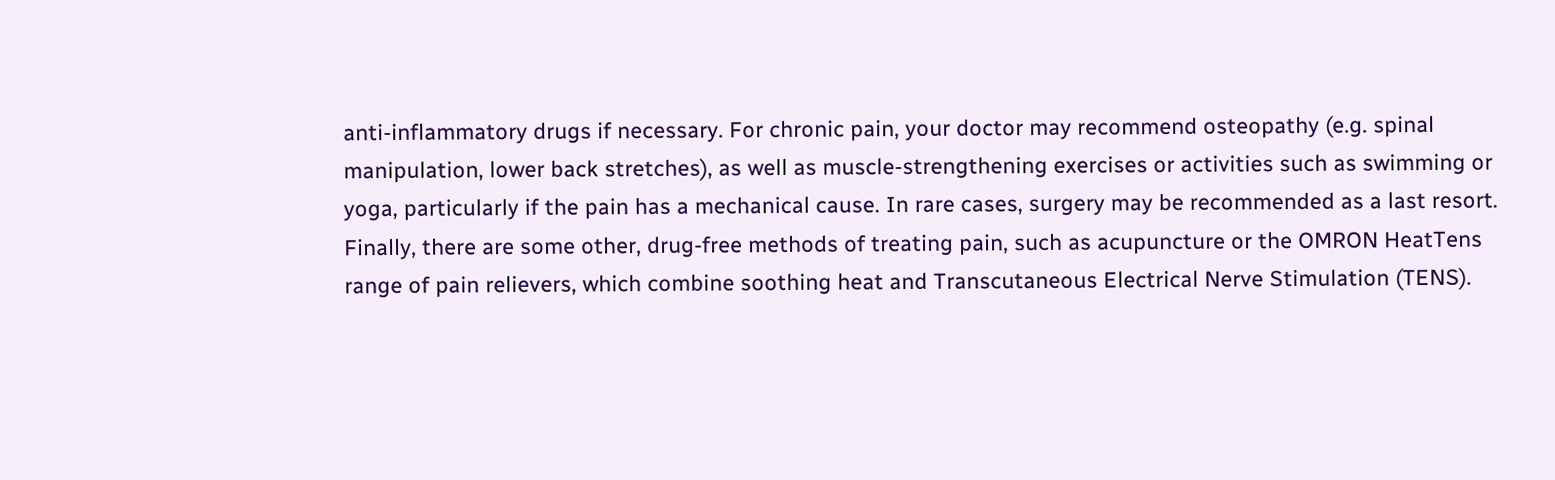anti-inflammatory drugs if necessary. For chronic pain, your doctor may recommend osteopathy (e.g. spinal manipulation, lower back stretches), as well as muscle-strengthening exercises or activities such as swimming or yoga, particularly if the pain has a mechanical cause. In rare cases, surgery may be recommended as a last resort. Finally, there are some other, drug-free methods of treating pain, such as acupuncture or the OMRON HeatTens range of pain relievers, which combine soothing heat and Transcutaneous Electrical Nerve Stimulation (TENS).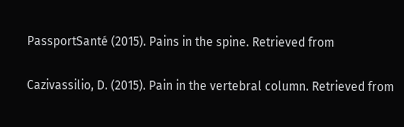PassportSanté (2015). Pains in the spine. Retrieved from

Cazivassilio, D. (2015). Pain in the vertebral column. Retrieved from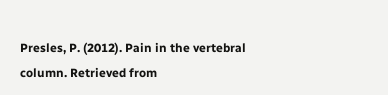Presles, P. (2012). Pain in the vertebral column. Retrieved from